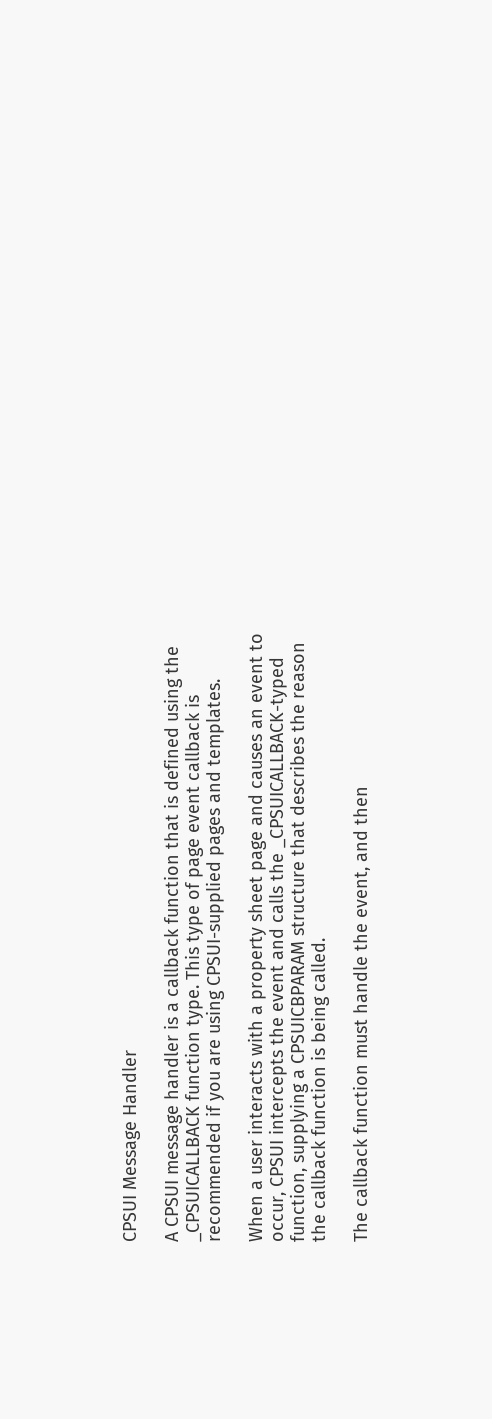CPSUI Message Handler

A CPSUI message handler is a callback function that is defined using the _CPSUICALLBACK function type. This type of page event callback is recommended if you are using CPSUI-supplied pages and templates.

When a user interacts with a property sheet page and causes an event to occur, CPSUI intercepts the event and calls the _CPSUICALLBACK-typed function, supplying a CPSUICBPARAM structure that describes the reason the callback function is being called.

The callback function must handle the event, and then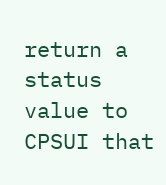return a status value to CPSUI that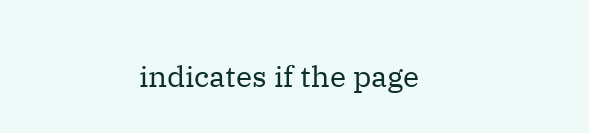indicates if the page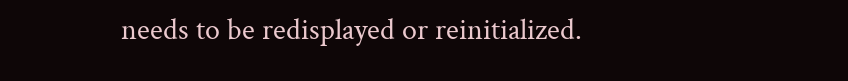needs to be redisplayed or reinitialized.